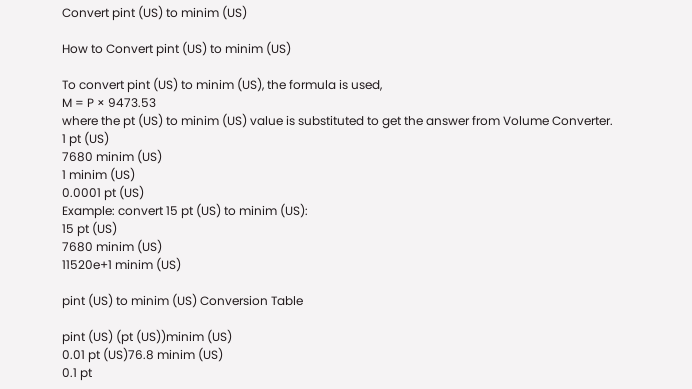Convert pint (US) to minim (US)

How to Convert pint (US) to minim (US)

To convert pint (US) to minim (US), the formula is used,
M = P × 9473.53
where the pt (US) to minim (US) value is substituted to get the answer from Volume Converter.
1 pt (US)
7680 minim (US)
1 minim (US)
0.0001 pt (US)
Example: convert 15 pt (US) to minim (US):
15 pt (US)
7680 minim (US)
11520e+1 minim (US)

pint (US) to minim (US) Conversion Table

pint (US) (pt (US))minim (US)
0.01 pt (US)76.8 minim (US)
0.1 pt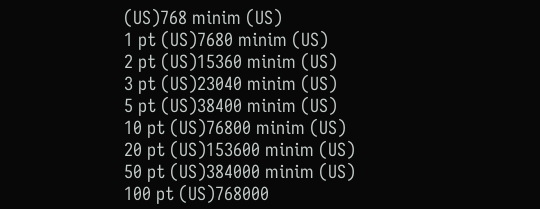(US)768 minim (US)
1 pt (US)7680 minim (US)
2 pt (US)15360 minim (US)
3 pt (US)23040 minim (US)
5 pt (US)38400 minim (US)
10 pt (US)76800 minim (US)
20 pt (US)153600 minim (US)
50 pt (US)384000 minim (US)
100 pt (US)768000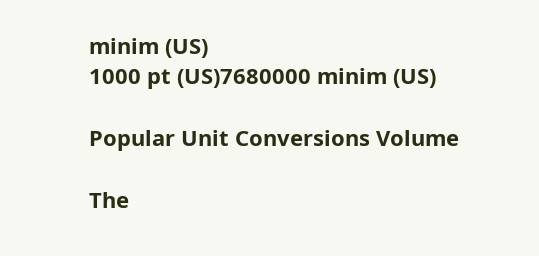minim (US)
1000 pt (US)7680000 minim (US)

Popular Unit Conversions Volume

The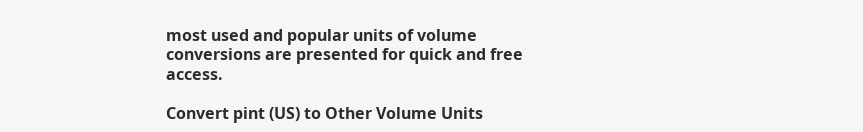most used and popular units of volume conversions are presented for quick and free access.

Convert pint (US) to Other Volume Units